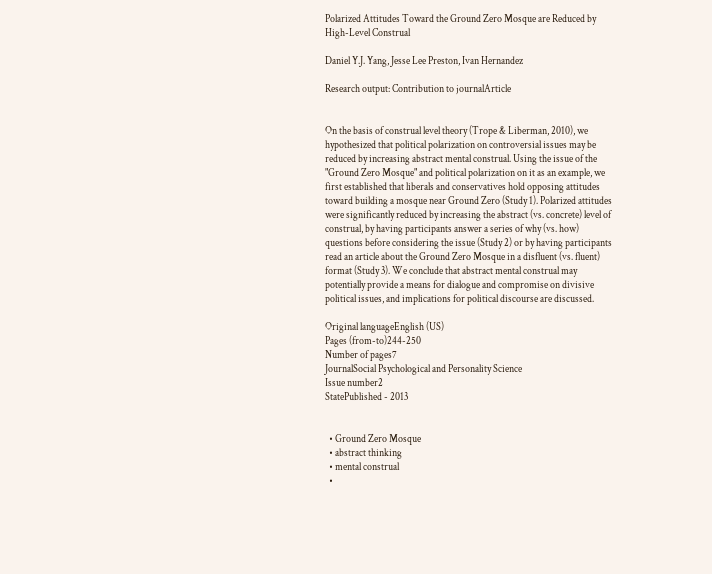Polarized Attitudes Toward the Ground Zero Mosque are Reduced by High-Level Construal

Daniel Y.J. Yang, Jesse Lee Preston, Ivan Hernandez

Research output: Contribution to journalArticle


On the basis of construal level theory (Trope & Liberman, 2010), we hypothesized that political polarization on controversial issues may be reduced by increasing abstract mental construal. Using the issue of the "Ground Zero Mosque" and political polarization on it as an example, we first established that liberals and conservatives hold opposing attitudes toward building a mosque near Ground Zero (Study 1). Polarized attitudes were significantly reduced by increasing the abstract (vs. concrete) level of construal, by having participants answer a series of why (vs. how) questions before considering the issue (Study 2) or by having participants read an article about the Ground Zero Mosque in a disfluent (vs. fluent) format (Study 3). We conclude that abstract mental construal may potentially provide a means for dialogue and compromise on divisive political issues, and implications for political discourse are discussed.

Original languageEnglish (US)
Pages (from-to)244-250
Number of pages7
JournalSocial Psychological and Personality Science
Issue number2
StatePublished - 2013


  • Ground Zero Mosque
  • abstract thinking
  • mental construal
  •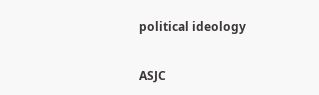political ideology

ASJC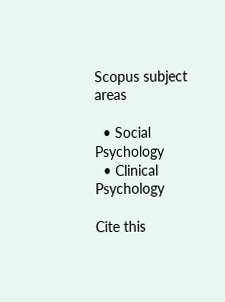Scopus subject areas

  • Social Psychology
  • Clinical Psychology

Cite this